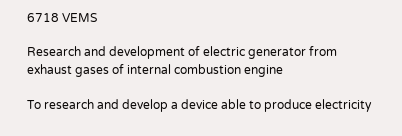6718 VEMS

Research and development of electric generator from exhaust gases of internal combustion engine

To research and develop a device able to produce electricity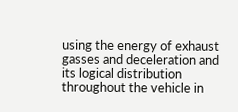using the energy of exhaust gasses and deceleration and its logical distribution throughout the vehicle in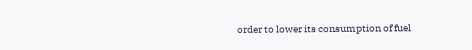order to lower its consumption of fuel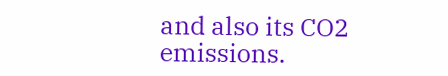and also its CO2 emissions.